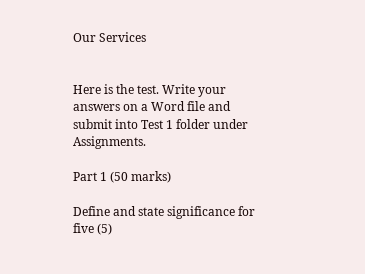Our Services


Here is the test. Write your answers on a Word file and submit into Test 1 folder under Assignments.

Part 1 (50 marks)

Define and state significance for five (5)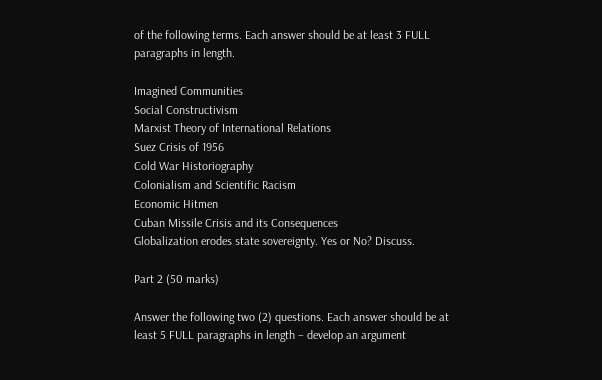of the following terms. Each answer should be at least 3 FULL paragraphs in length.

Imagined Communities
Social Constructivism
Marxist Theory of International Relations
Suez Crisis of 1956
Cold War Historiography
Colonialism and Scientific Racism
Economic Hitmen
Cuban Missile Crisis and its Consequences
Globalization erodes state sovereignty. Yes or No? Discuss.

Part 2 (50 marks)

Answer the following two (2) questions. Each answer should be at least 5 FULL paragraphs in length – develop an argument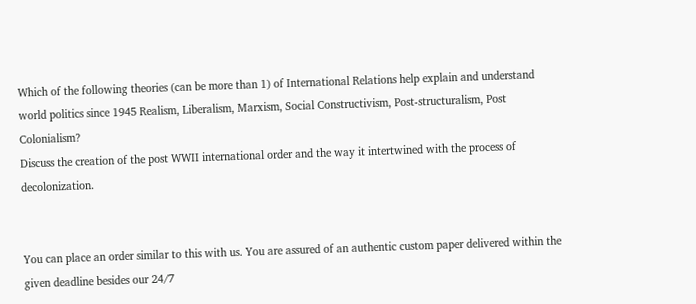Which of the following theories (can be more than 1) of International Relations help explain and understand world politics since 1945 Realism, Liberalism, Marxism, Social Constructivism, Post-structuralism, Post Colonialism?
Discuss the creation of the post WWII international order and the way it intertwined with the process of decolonization.


You can place an order similar to this with us. You are assured of an authentic custom paper delivered within the given deadline besides our 24/7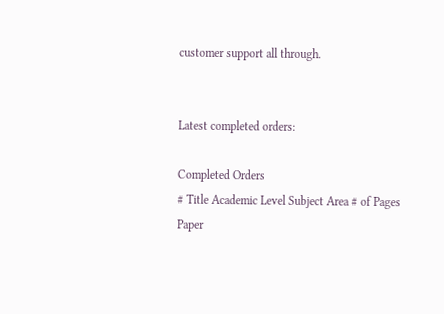customer support all through.


Latest completed orders:

Completed Orders
# Title Academic Level Subject Area # of Pages Paper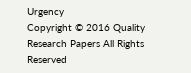Urgency
Copyright © 2016 Quality Research Papers All Rights Reserved